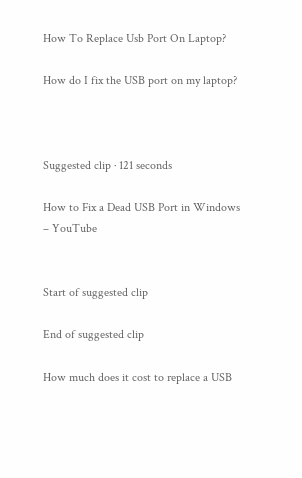How To Replace Usb Port On Laptop?

How do I fix the USB port on my laptop?



Suggested clip · 121 seconds

How to Fix a Dead USB Port in Windows – YouTube


Start of suggested clip

End of suggested clip

How much does it cost to replace a USB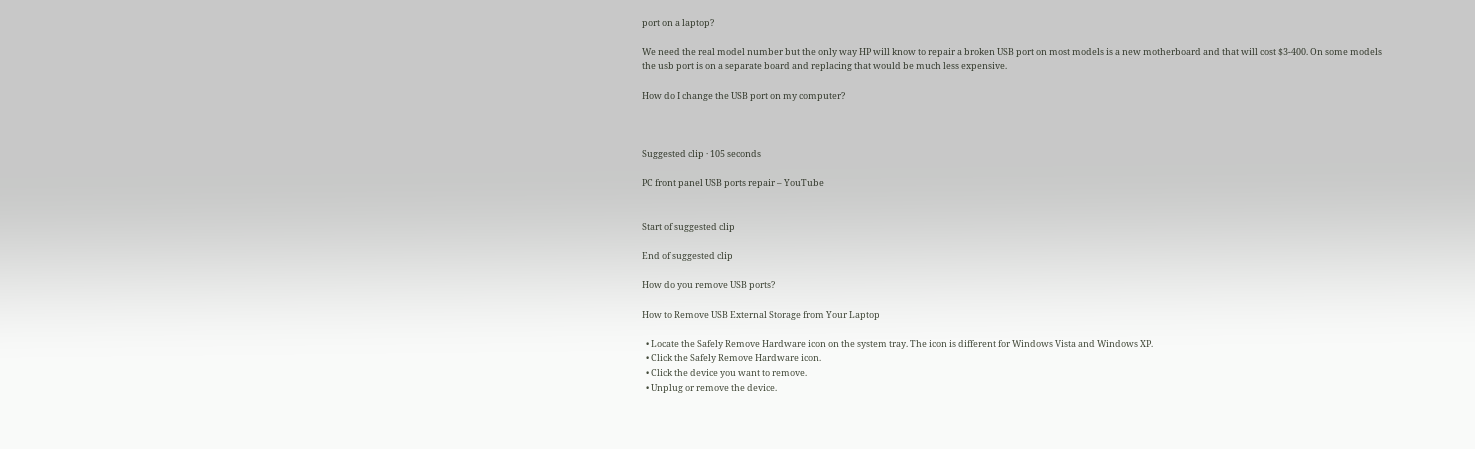port on a laptop?

We need the real model number but the only way HP will know to repair a broken USB port on most models is a new motherboard and that will cost $3-400. On some models the usb port is on a separate board and replacing that would be much less expensive.

How do I change the USB port on my computer?



Suggested clip · 105 seconds

PC front panel USB ports repair – YouTube


Start of suggested clip

End of suggested clip

How do you remove USB ports?

How to Remove USB External Storage from Your Laptop

  • Locate the Safely Remove Hardware icon on the system tray. The icon is different for Windows Vista and Windows XP.
  • Click the Safely Remove Hardware icon.
  • Click the device you want to remove.
  • Unplug or remove the device.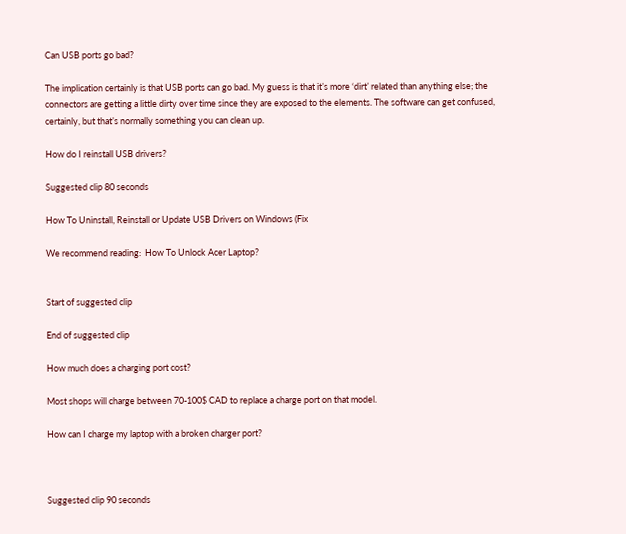Can USB ports go bad?

The implication certainly is that USB ports can go bad. My guess is that it’s more ‘dirt’ related than anything else; the connectors are getting a little dirty over time since they are exposed to the elements. The software can get confused, certainly, but that’s normally something you can clean up.

How do I reinstall USB drivers?

Suggested clip 80 seconds

How To Uninstall, Reinstall or Update USB Drivers on Windows (Fix

We recommend reading:  How To Unlock Acer Laptop?


Start of suggested clip

End of suggested clip

How much does a charging port cost?

Most shops will charge between 70-100$ CAD to replace a charge port on that model.

How can I charge my laptop with a broken charger port?



Suggested clip 90 seconds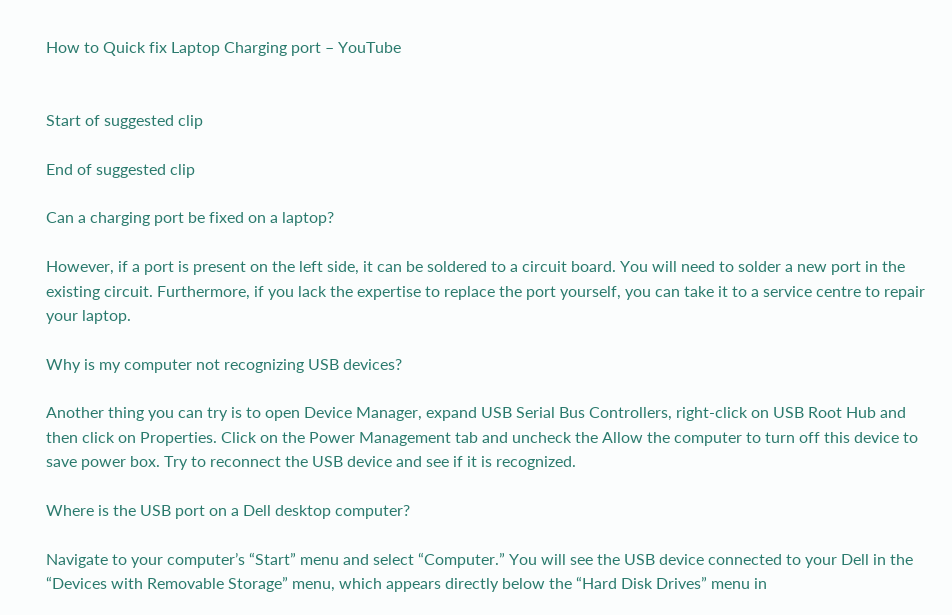How to Quick fix Laptop Charging port – YouTube


Start of suggested clip

End of suggested clip

Can a charging port be fixed on a laptop?

However, if a port is present on the left side, it can be soldered to a circuit board. You will need to solder a new port in the existing circuit. Furthermore, if you lack the expertise to replace the port yourself, you can take it to a service centre to repair your laptop.

Why is my computer not recognizing USB devices?

Another thing you can try is to open Device Manager, expand USB Serial Bus Controllers, right-click on USB Root Hub and then click on Properties. Click on the Power Management tab and uncheck the Allow the computer to turn off this device to save power box. Try to reconnect the USB device and see if it is recognized.

Where is the USB port on a Dell desktop computer?

Navigate to your computer’s “Start” menu and select “Computer.” You will see the USB device connected to your Dell in the “Devices with Removable Storage” menu, which appears directly below the “Hard Disk Drives” menu in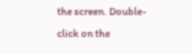the screen. Double-click on the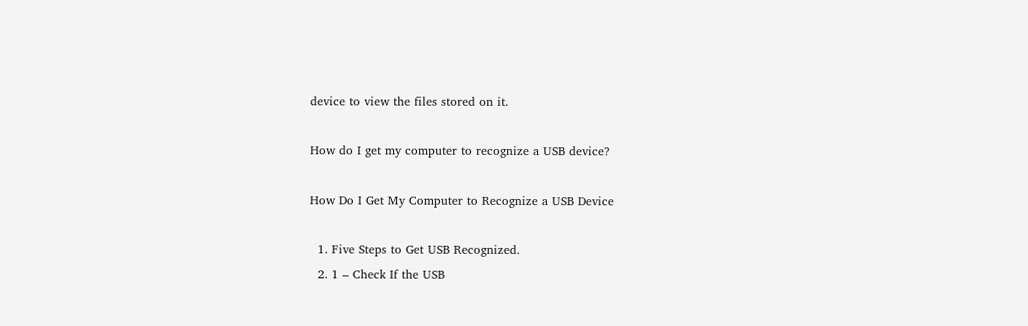device to view the files stored on it.

How do I get my computer to recognize a USB device?

How Do I Get My Computer to Recognize a USB Device

  1. Five Steps to Get USB Recognized.
  2. 1 – Check If the USB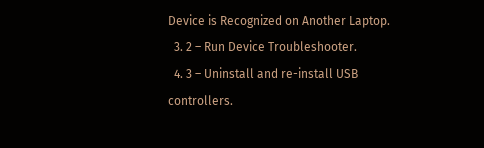Device is Recognized on Another Laptop.
  3. 2 – Run Device Troubleshooter.
  4. 3 – Uninstall and re-install USB controllers.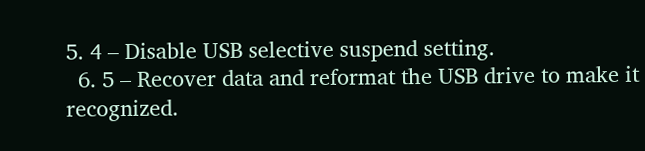5. 4 – Disable USB selective suspend setting.
  6. 5 – Recover data and reformat the USB drive to make it recognized.